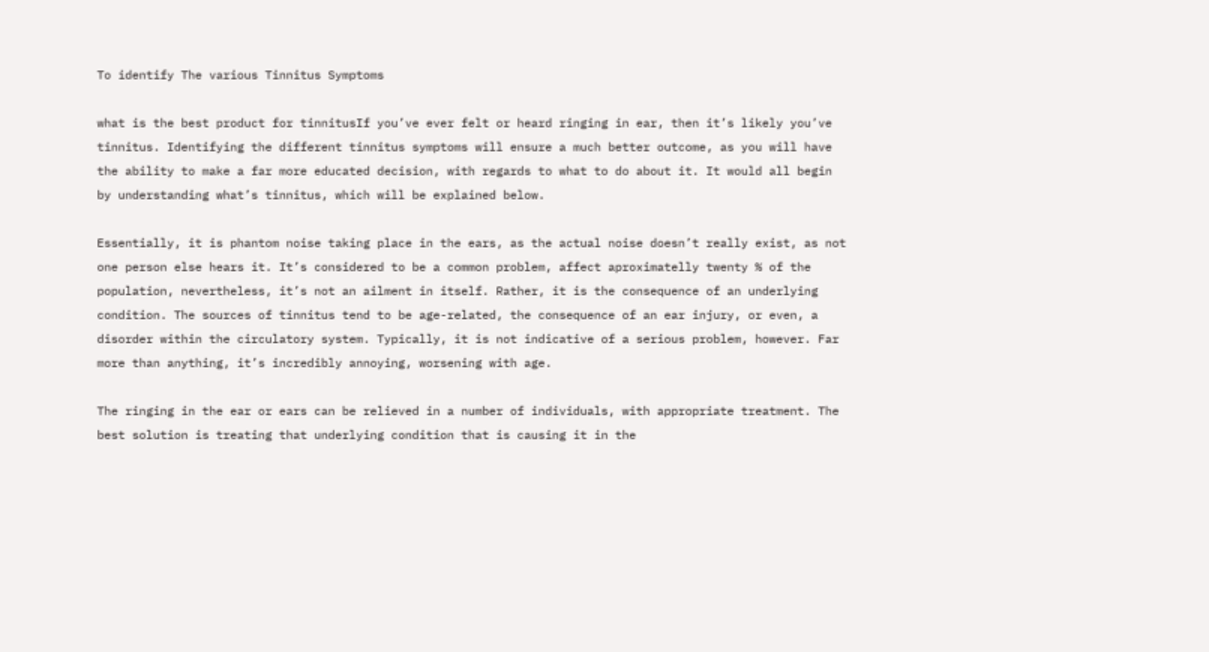To identify The various Tinnitus Symptoms

what is the best product for tinnitusIf you’ve ever felt or heard ringing in ear, then it’s likely you’ve tinnitus. Identifying the different tinnitus symptoms will ensure a much better outcome, as you will have the ability to make a far more educated decision, with regards to what to do about it. It would all begin by understanding what’s tinnitus, which will be explained below.

Essentially, it is phantom noise taking place in the ears, as the actual noise doesn’t really exist, as not one person else hears it. It’s considered to be a common problem, affect aproximatelly twenty % of the population, nevertheless, it’s not an ailment in itself. Rather, it is the consequence of an underlying condition. The sources of tinnitus tend to be age-related, the consequence of an ear injury, or even, a disorder within the circulatory system. Typically, it is not indicative of a serious problem, however. Far more than anything, it’s incredibly annoying, worsening with age.

The ringing in the ear or ears can be relieved in a number of individuals, with appropriate treatment. The best solution is treating that underlying condition that is causing it in the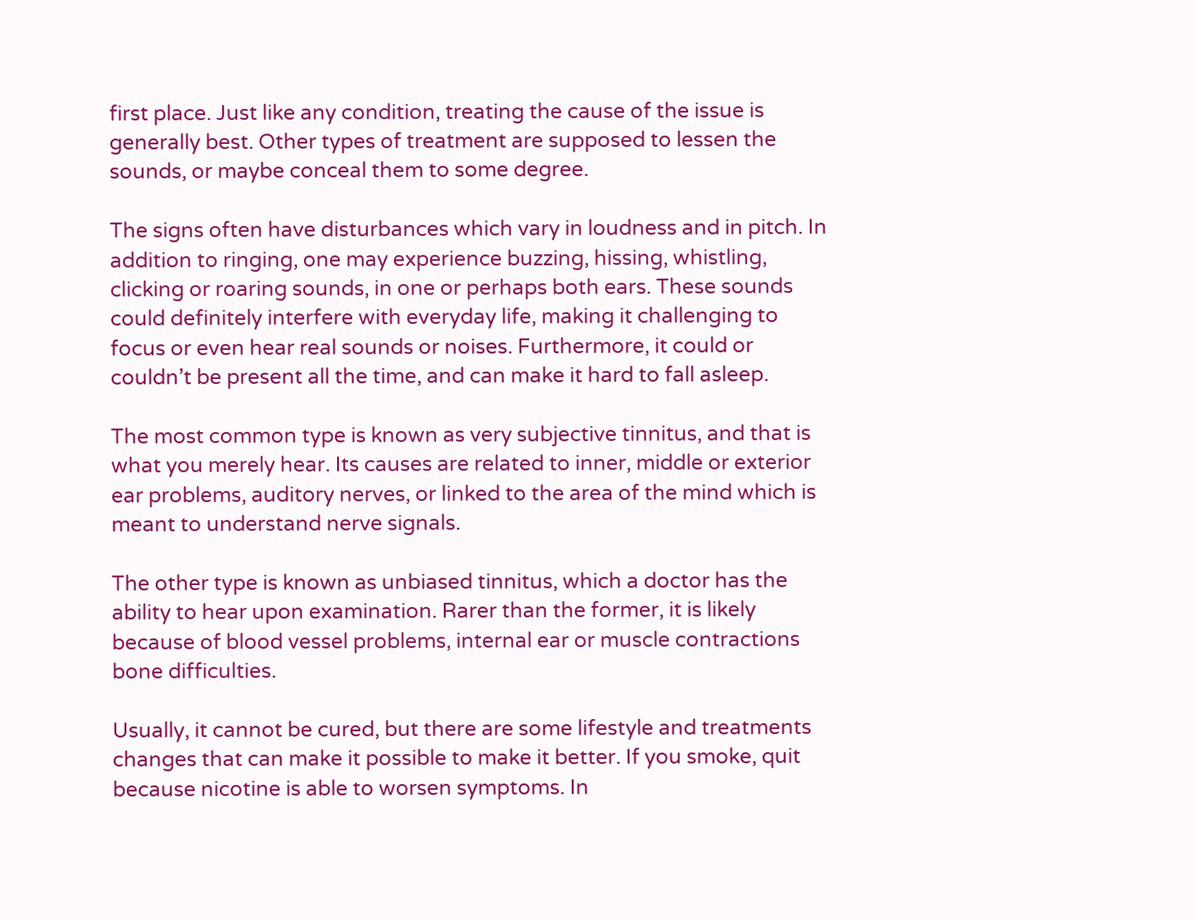first place. Just like any condition, treating the cause of the issue is generally best. Other types of treatment are supposed to lessen the sounds, or maybe conceal them to some degree.

The signs often have disturbances which vary in loudness and in pitch. In addition to ringing, one may experience buzzing, hissing, whistling, clicking or roaring sounds, in one or perhaps both ears. These sounds could definitely interfere with everyday life, making it challenging to focus or even hear real sounds or noises. Furthermore, it could or couldn’t be present all the time, and can make it hard to fall asleep.

The most common type is known as very subjective tinnitus, and that is what you merely hear. Its causes are related to inner, middle or exterior ear problems, auditory nerves, or linked to the area of the mind which is meant to understand nerve signals.

The other type is known as unbiased tinnitus, which a doctor has the ability to hear upon examination. Rarer than the former, it is likely because of blood vessel problems, internal ear or muscle contractions bone difficulties.

Usually, it cannot be cured, but there are some lifestyle and treatments changes that can make it possible to make it better. If you smoke, quit because nicotine is able to worsen symptoms. In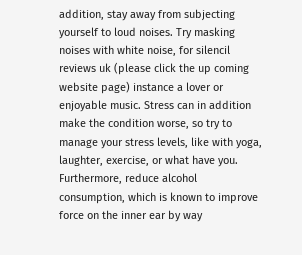addition, stay away from subjecting yourself to loud noises. Try masking noises with white noise, for silencil reviews uk (please click the up coming website page) instance a lover or enjoyable music. Stress can in addition make the condition worse, so try to manage your stress levels, like with yoga, laughter, exercise, or what have you. Furthermore, reduce alcohol consumption, which is known to improve force on the inner ear by way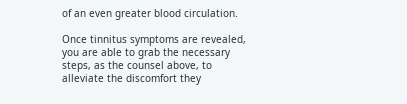of an even greater blood circulation.

Once tinnitus symptoms are revealed, you are able to grab the necessary steps, as the counsel above, to alleviate the discomfort they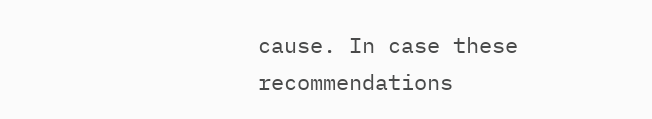cause. In case these recommendations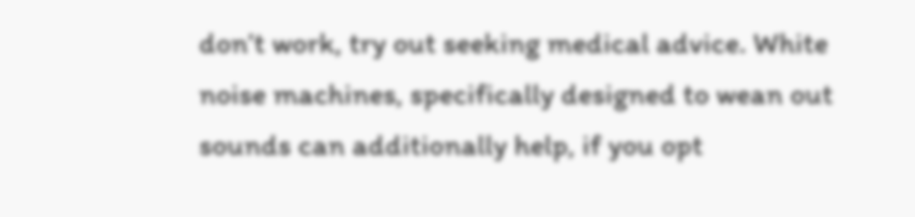don’t work, try out seeking medical advice. White noise machines, specifically designed to wean out sounds can additionally help, if you opt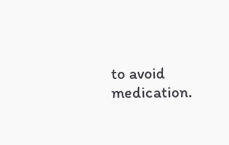to avoid medication.